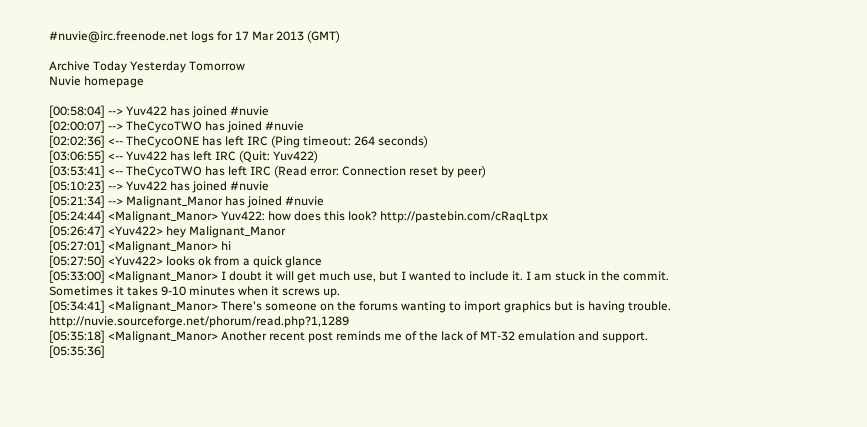#nuvie@irc.freenode.net logs for 17 Mar 2013 (GMT)

Archive Today Yesterday Tomorrow
Nuvie homepage

[00:58:04] --> Yuv422 has joined #nuvie
[02:00:07] --> TheCycoTWO has joined #nuvie
[02:02:36] <-- TheCycoONE has left IRC (Ping timeout: 264 seconds)
[03:06:55] <-- Yuv422 has left IRC (Quit: Yuv422)
[03:53:41] <-- TheCycoTWO has left IRC (Read error: Connection reset by peer)
[05:10:23] --> Yuv422 has joined #nuvie
[05:21:34] --> Malignant_Manor has joined #nuvie
[05:24:44] <Malignant_Manor> Yuv422: how does this look? http://pastebin.com/cRaqLtpx
[05:26:47] <Yuv422> hey Malignant_Manor
[05:27:01] <Malignant_Manor> hi
[05:27:50] <Yuv422> looks ok from a quick glance
[05:33:00] <Malignant_Manor> I doubt it will get much use, but I wanted to include it. I am stuck in the commit. Sometimes it takes 9-10 minutes when it screws up.
[05:34:41] <Malignant_Manor> There's someone on the forums wanting to import graphics but is having trouble. http://nuvie.sourceforge.net/phorum/read.php?1,1289
[05:35:18] <Malignant_Manor> Another recent post reminds me of the lack of MT-32 emulation and support.
[05:35:36]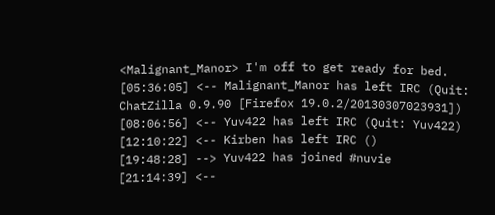<Malignant_Manor> I'm off to get ready for bed.
[05:36:05] <-- Malignant_Manor has left IRC (Quit: ChatZilla 0.9.90 [Firefox 19.0.2/20130307023931])
[08:06:56] <-- Yuv422 has left IRC (Quit: Yuv422)
[12:10:22] <-- Kirben has left IRC ()
[19:48:28] --> Yuv422 has joined #nuvie
[21:14:39] <--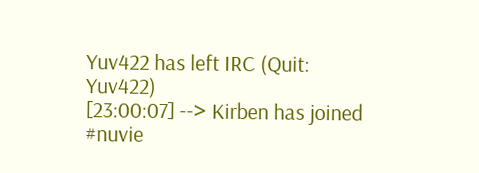Yuv422 has left IRC (Quit: Yuv422)
[23:00:07] --> Kirben has joined #nuvie